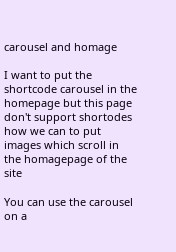carousel and homage

I want to put the shortcode carousel in the homepage but this page don't support shortodes
how we can to put images which scroll in the homagepage of the site

You can use the carousel on a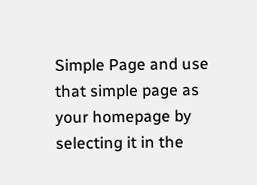Simple Page and use that simple page as your homepage by selecting it in the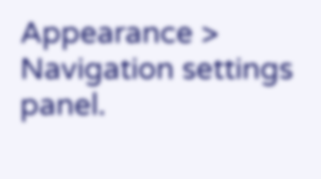Appearance > Navigation settings panel.